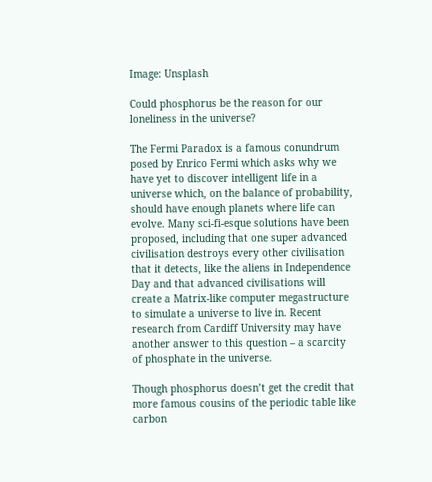Image: Unsplash

Could phosphorus be the reason for our loneliness in the universe?

The Fermi Paradox is a famous conundrum posed by Enrico Fermi which asks why we have yet to discover intelligent life in a universe which, on the balance of probability, should have enough planets where life can evolve. Many sci-fi-esque solutions have been proposed, including that one super advanced civilisation destroys every other civilisation that it detects, like the aliens in Independence Day and that advanced civilisations will create a Matrix-like computer megastructure to simulate a universe to live in. Recent research from Cardiff University may have another answer to this question – a scarcity of phosphate in the universe.

Though phosphorus doesn’t get the credit that more famous cousins of the periodic table like carbon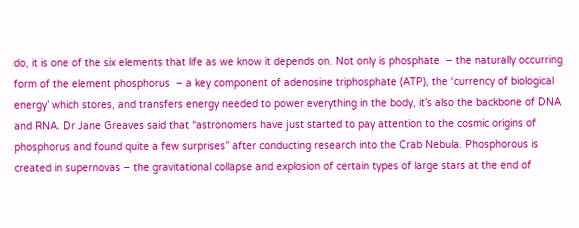do, it is one of the six elements that life as we know it depends on. Not only is phosphate  – the naturally occurring form of the element phosphorus  – a key component of adenosine triphosphate (ATP), the ‘currency of biological energy’ which stores, and transfers energy needed to power everything in the body, it’s also the backbone of DNA and RNA. Dr Jane Greaves said that “astronomers have just started to pay attention to the cosmic origins of phosphorus and found quite a few surprises” after conducting research into the Crab Nebula. Phosphorous is created in supernovas – the gravitational collapse and explosion of certain types of large stars at the end of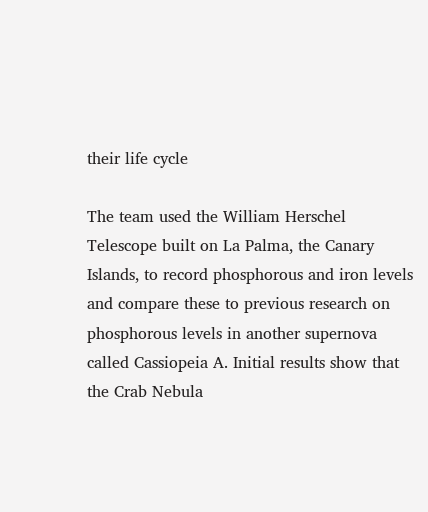their life cycle

The team used the William Herschel Telescope built on La Palma, the Canary Islands, to record phosphorous and iron levels and compare these to previous research on phosphorous levels in another supernova called Cassiopeia A. Initial results show that the Crab Nebula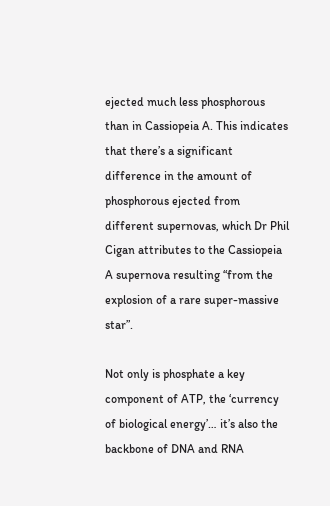ejected much less phosphorous than in Cassiopeia A. This indicates that there’s a significant difference in the amount of phosphorous ejected from different supernovas, which Dr Phil Cigan attributes to the Cassiopeia A supernova resulting “from the explosion of a rare super-massive star”.

Not only is phosphate a key component of ATP, the ‘currency of biological energy’… it’s also the backbone of DNA and RNA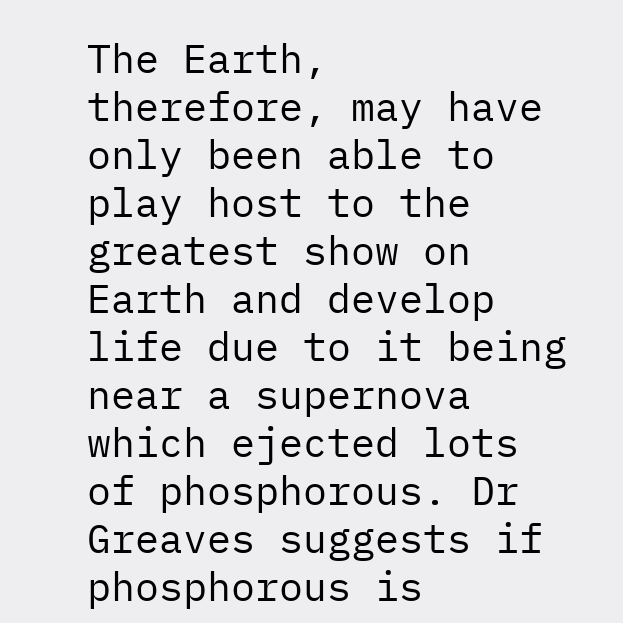The Earth, therefore, may have only been able to play host to the greatest show on Earth and develop life due to it being near a supernova which ejected lots of phosphorous. Dr Greaves suggests if phosphorous is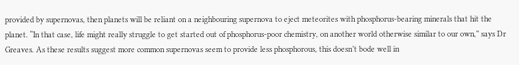provided by supernovas, then planets will be reliant on a neighbouring supernova to eject meteorites with phosphorus-bearing minerals that hit the planet. “In that case, life might really struggle to get started out of phosphorus-poor chemistry, on another world otherwise similar to our own,” says Dr Greaves. As these results suggest more common supernovas seem to provide less phosphorous, this doesn’t bode well in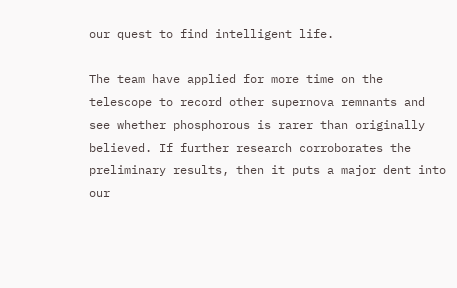our quest to find intelligent life.

The team have applied for more time on the telescope to record other supernova remnants and see whether phosphorous is rarer than originally believed. If further research corroborates the preliminary results, then it puts a major dent into our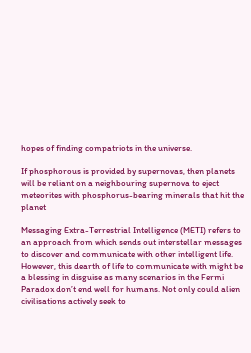hopes of finding compatriots in the universe.

If phosphorous is provided by supernovas, then planets will be reliant on a neighbouring supernova to eject meteorites with phosphorus-bearing minerals that hit the planet

Messaging Extra-Terrestrial Intelligence (METI) refers to an approach from which sends out interstellar messages to discover and communicate with other intelligent life. However, this dearth of life to communicate with might be a blessing in disguise as many scenarios in the Fermi Paradox don’t end well for humans. Not only could alien civilisations actively seek to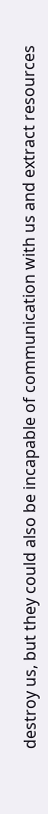destroy us, but they could also be incapable of communication with us and extract resources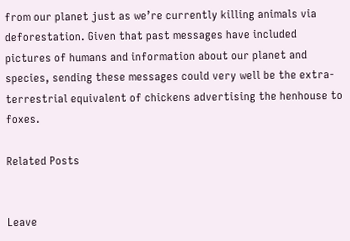from our planet just as we’re currently killing animals via deforestation. Given that past messages have included pictures of humans and information about our planet and species, sending these messages could very well be the extra-terrestrial equivalent of chickens advertising the henhouse to foxes.

Related Posts


Leave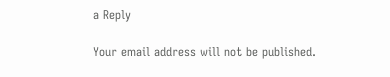a Reply

Your email address will not be published.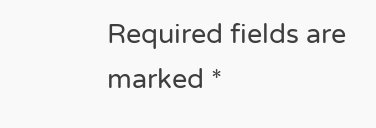Required fields are marked *